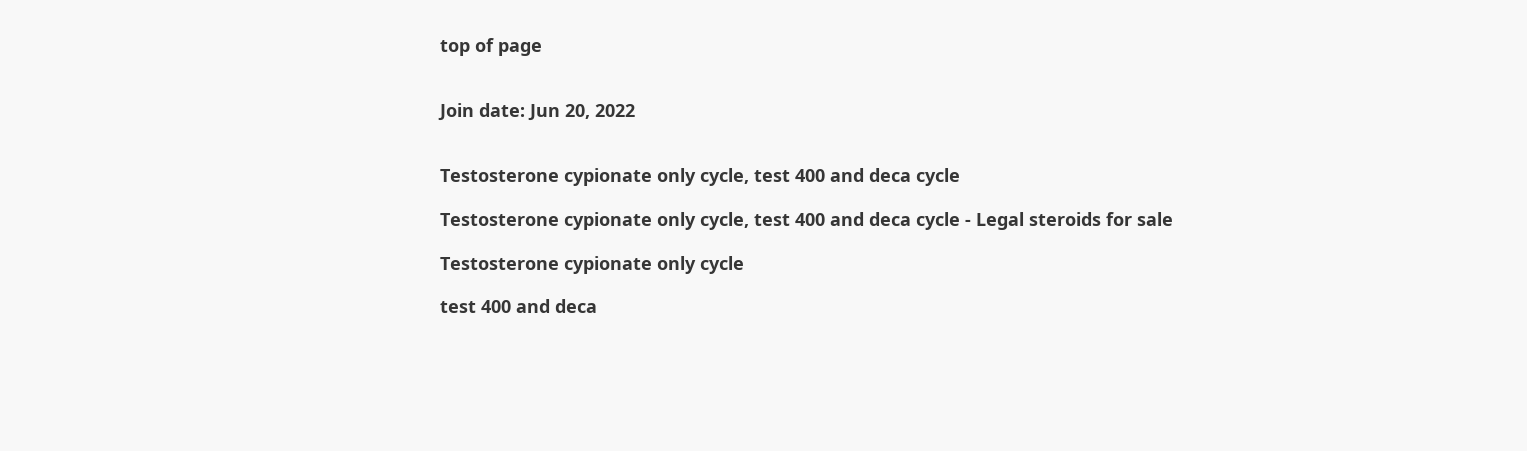top of page


Join date: Jun 20, 2022


Testosterone cypionate only cycle, test 400 and deca cycle

Testosterone cypionate only cycle, test 400 and deca cycle - Legal steroids for sale

Testosterone cypionate only cycle

test 400 and deca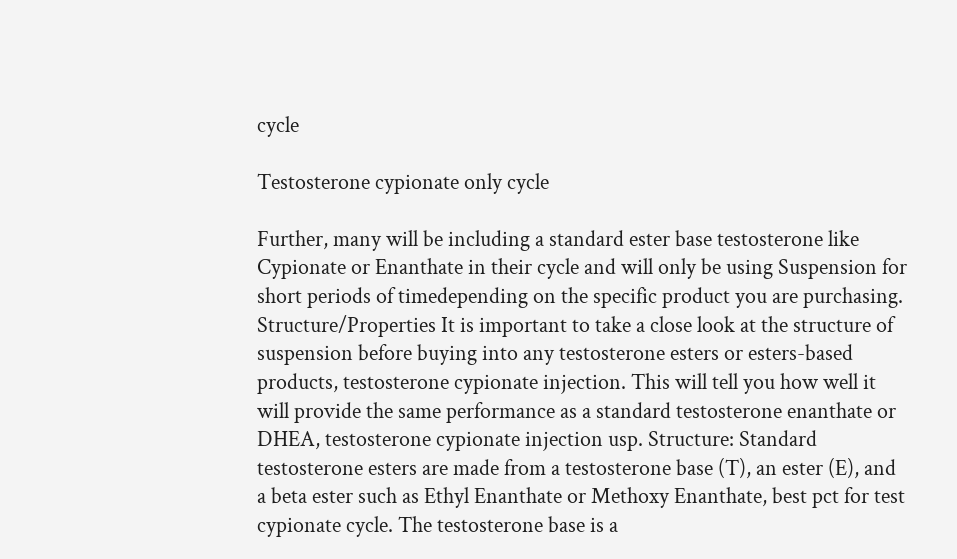cycle

Testosterone cypionate only cycle

Further, many will be including a standard ester base testosterone like Cypionate or Enanthate in their cycle and will only be using Suspension for short periods of timedepending on the specific product you are purchasing. Structure/Properties It is important to take a close look at the structure of suspension before buying into any testosterone esters or esters-based products, testosterone cypionate injection. This will tell you how well it will provide the same performance as a standard testosterone enanthate or DHEA, testosterone cypionate injection usp. Structure: Standard testosterone esters are made from a testosterone base (T), an ester (E), and a beta ester such as Ethyl Enanthate or Methoxy Enanthate, best pct for test cypionate cycle. The testosterone base is a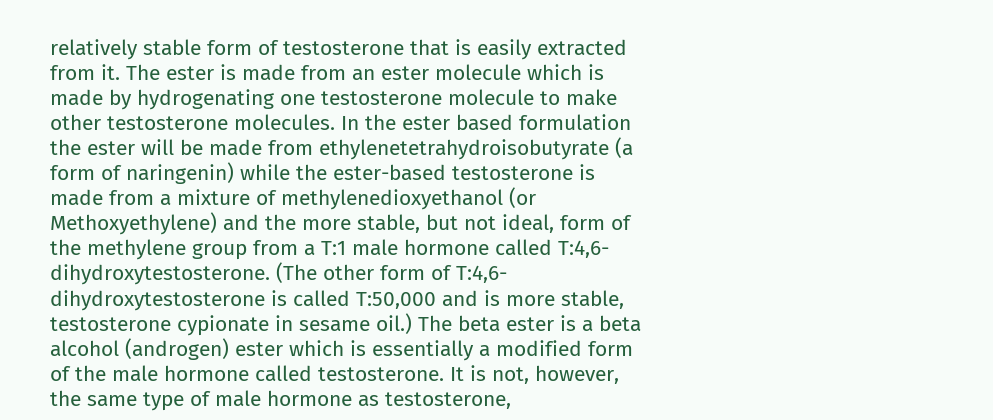relatively stable form of testosterone that is easily extracted from it. The ester is made from an ester molecule which is made by hydrogenating one testosterone molecule to make other testosterone molecules. In the ester based formulation the ester will be made from ethylenetetrahydroisobutyrate (a form of naringenin) while the ester-based testosterone is made from a mixture of methylenedioxyethanol (or Methoxyethylene) and the more stable, but not ideal, form of the methylene group from a T:1 male hormone called T:4,6-dihydroxytestosterone. (The other form of T:4,6-dihydroxytestosterone is called T:50,000 and is more stable, testosterone cypionate in sesame oil.) The beta ester is a beta alcohol (androgen) ester which is essentially a modified form of the male hormone called testosterone. It is not, however, the same type of male hormone as testosterone,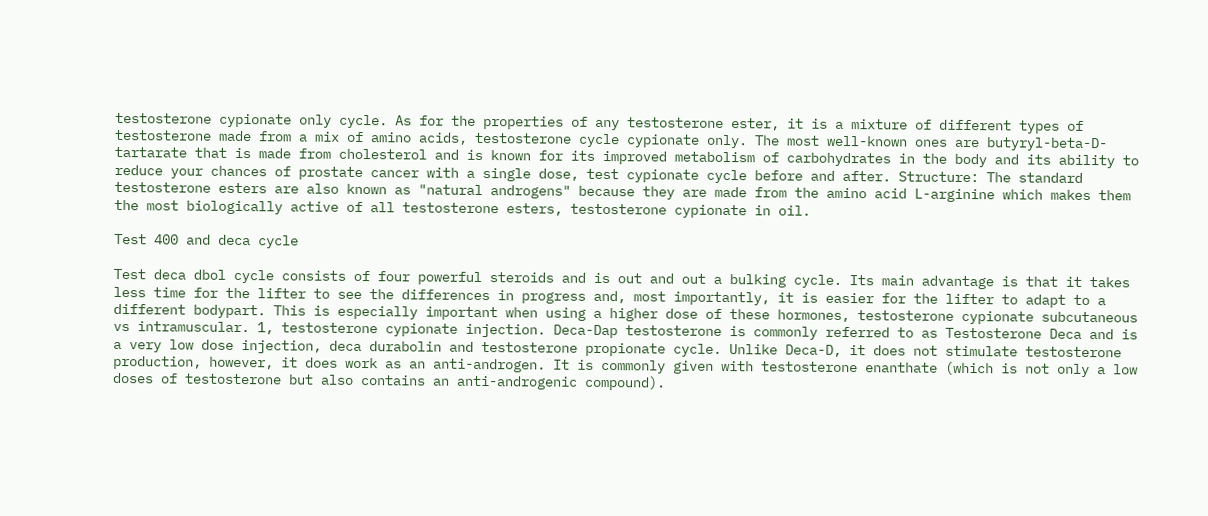testosterone cypionate only cycle. As for the properties of any testosterone ester, it is a mixture of different types of testosterone made from a mix of amino acids, testosterone cycle cypionate only. The most well-known ones are butyryl-beta-D-tartarate that is made from cholesterol and is known for its improved metabolism of carbohydrates in the body and its ability to reduce your chances of prostate cancer with a single dose, test cypionate cycle before and after. Structure: The standard testosterone esters are also known as "natural androgens" because they are made from the amino acid L-arginine which makes them the most biologically active of all testosterone esters, testosterone cypionate in oil.

Test 400 and deca cycle

Test deca dbol cycle consists of four powerful steroids and is out and out a bulking cycle. Its main advantage is that it takes less time for the lifter to see the differences in progress and, most importantly, it is easier for the lifter to adapt to a different bodypart. This is especially important when using a higher dose of these hormones, testosterone cypionate subcutaneous vs intramuscular. 1, testosterone cypionate injection. Deca-Dap testosterone is commonly referred to as Testosterone Deca and is a very low dose injection, deca durabolin and testosterone propionate cycle. Unlike Deca-D, it does not stimulate testosterone production, however, it does work as an anti-androgen. It is commonly given with testosterone enanthate (which is not only a low doses of testosterone but also contains an anti-androgenic compound).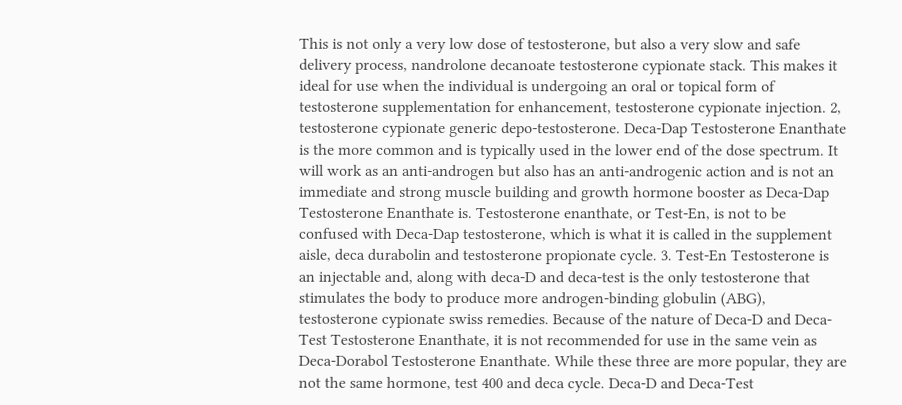This is not only a very low dose of testosterone, but also a very slow and safe delivery process, nandrolone decanoate testosterone cypionate stack. This makes it ideal for use when the individual is undergoing an oral or topical form of testosterone supplementation for enhancement, testosterone cypionate injection. 2, testosterone cypionate generic depo-testosterone. Deca-Dap Testosterone Enanthate is the more common and is typically used in the lower end of the dose spectrum. It will work as an anti-androgen but also has an anti-androgenic action and is not an immediate and strong muscle building and growth hormone booster as Deca-Dap Testosterone Enanthate is. Testosterone enanthate, or Test-En, is not to be confused with Deca-Dap testosterone, which is what it is called in the supplement aisle, deca durabolin and testosterone propionate cycle. 3. Test-En Testosterone is an injectable and, along with deca-D and deca-test is the only testosterone that stimulates the body to produce more androgen-binding globulin (ABG), testosterone cypionate swiss remedies. Because of the nature of Deca-D and Deca-Test Testosterone Enanthate, it is not recommended for use in the same vein as Deca-Dorabol Testosterone Enanthate. While these three are more popular, they are not the same hormone, test 400 and deca cycle. Deca-D and Deca-Test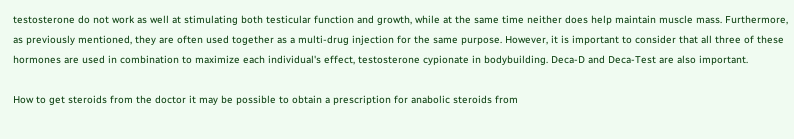testosterone do not work as well at stimulating both testicular function and growth, while at the same time neither does help maintain muscle mass. Furthermore, as previously mentioned, they are often used together as a multi-drug injection for the same purpose. However, it is important to consider that all three of these hormones are used in combination to maximize each individual's effect, testosterone cypionate in bodybuilding. Deca-D and Deca-Test are also important.

How to get steroids from the doctor it may be possible to obtain a prescription for anabolic steroids from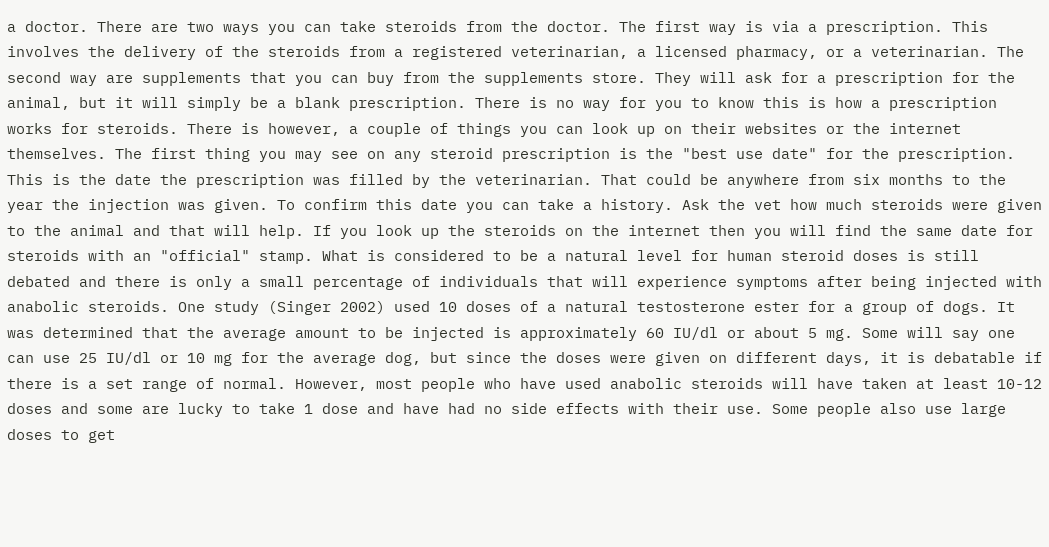a doctor. There are two ways you can take steroids from the doctor. The first way is via a prescription. This involves the delivery of the steroids from a registered veterinarian, a licensed pharmacy, or a veterinarian. The second way are supplements that you can buy from the supplements store. They will ask for a prescription for the animal, but it will simply be a blank prescription. There is no way for you to know this is how a prescription works for steroids. There is however, a couple of things you can look up on their websites or the internet themselves. The first thing you may see on any steroid prescription is the "best use date" for the prescription. This is the date the prescription was filled by the veterinarian. That could be anywhere from six months to the year the injection was given. To confirm this date you can take a history. Ask the vet how much steroids were given to the animal and that will help. If you look up the steroids on the internet then you will find the same date for steroids with an "official" stamp. What is considered to be a natural level for human steroid doses is still debated and there is only a small percentage of individuals that will experience symptoms after being injected with anabolic steroids. One study (Singer 2002) used 10 doses of a natural testosterone ester for a group of dogs. It was determined that the average amount to be injected is approximately 60 IU/dl or about 5 mg. Some will say one can use 25 IU/dl or 10 mg for the average dog, but since the doses were given on different days, it is debatable if there is a set range of normal. However, most people who have used anabolic steroids will have taken at least 10-12 doses and some are lucky to take 1 dose and have had no side effects with their use. Some people also use large doses to get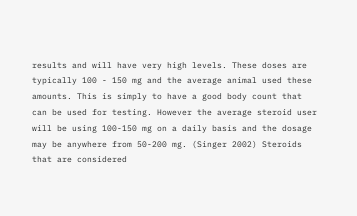results and will have very high levels. These doses are typically 100 - 150 mg and the average animal used these amounts. This is simply to have a good body count that can be used for testing. However the average steroid user will be using 100-150 mg on a daily basis and the dosage may be anywhere from 50-200 mg. (Singer 2002) Steroids that are considered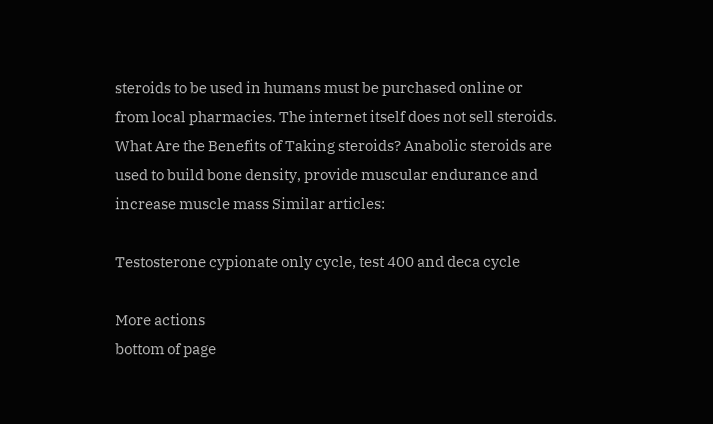steroids to be used in humans must be purchased online or from local pharmacies. The internet itself does not sell steroids. What Are the Benefits of Taking steroids? Anabolic steroids are used to build bone density, provide muscular endurance and increase muscle mass Similar articles:

Testosterone cypionate only cycle, test 400 and deca cycle

More actions
bottom of page